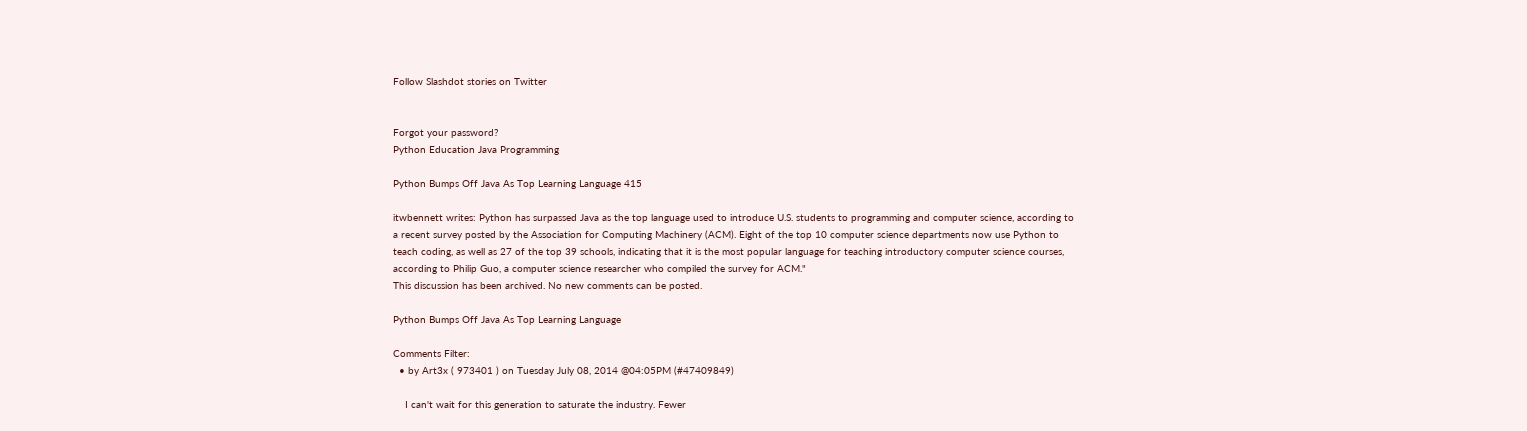Follow Slashdot stories on Twitter


Forgot your password?
Python Education Java Programming

Python Bumps Off Java As Top Learning Language 415

itwbennett writes: Python has surpassed Java as the top language used to introduce U.S. students to programming and computer science, according to a recent survey posted by the Association for Computing Machinery (ACM). Eight of the top 10 computer science departments now use Python to teach coding, as well as 27 of the top 39 schools, indicating that it is the most popular language for teaching introductory computer science courses, according to Philip Guo, a computer science researcher who compiled the survey for ACM."
This discussion has been archived. No new comments can be posted.

Python Bumps Off Java As Top Learning Language

Comments Filter:
  • by Art3x ( 973401 ) on Tuesday July 08, 2014 @04:05PM (#47409849)

    I can't wait for this generation to saturate the industry. Fewer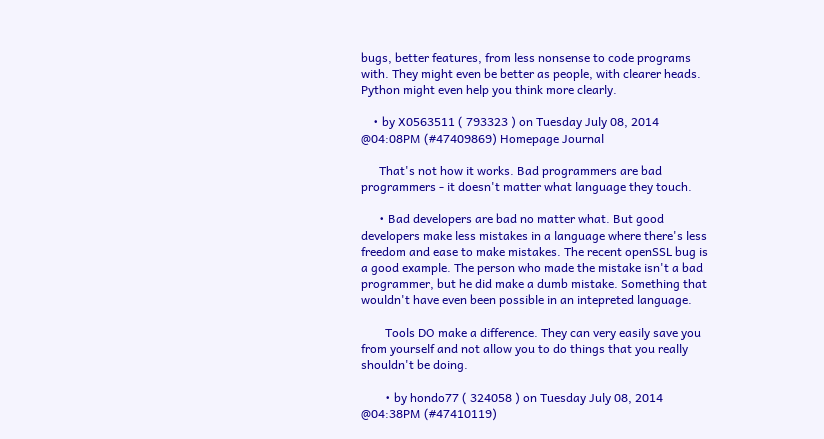bugs, better features, from less nonsense to code programs with. They might even be better as people, with clearer heads. Python might even help you think more clearly.

    • by X0563511 ( 793323 ) on Tuesday July 08, 2014 @04:08PM (#47409869) Homepage Journal

      That's not how it works. Bad programmers are bad programmers - it doesn't matter what language they touch.

      • Bad developers are bad no matter what. But good developers make less mistakes in a language where there's less freedom and ease to make mistakes. The recent openSSL bug is a good example. The person who made the mistake isn't a bad programmer, but he did make a dumb mistake. Something that wouldn't have even been possible in an intepreted language.

        Tools DO make a difference. They can very easily save you from yourself and not allow you to do things that you really shouldn't be doing.

        • by hondo77 ( 324058 ) on Tuesday July 08, 2014 @04:38PM (#47410119)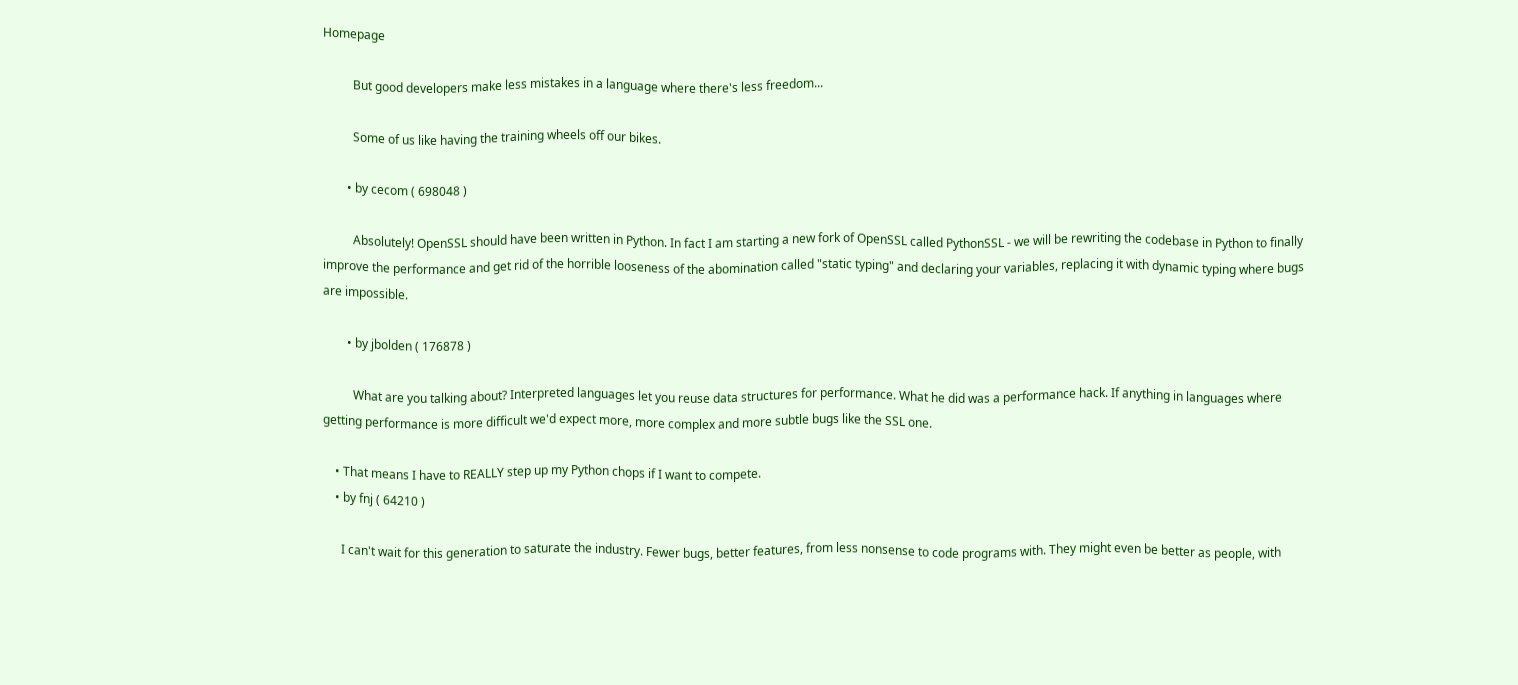Homepage

          But good developers make less mistakes in a language where there's less freedom...

          Some of us like having the training wheels off our bikes.

        • by cecom ( 698048 )

          Absolutely! OpenSSL should have been written in Python. In fact I am starting a new fork of OpenSSL called PythonSSL - we will be rewriting the codebase in Python to finally improve the performance and get rid of the horrible looseness of the abomination called "static typing" and declaring your variables, replacing it with dynamic typing where bugs are impossible.

        • by jbolden ( 176878 )

          What are you talking about? Interpreted languages let you reuse data structures for performance. What he did was a performance hack. If anything in languages where getting performance is more difficult we'd expect more, more complex and more subtle bugs like the SSL one.

    • That means I have to REALLY step up my Python chops if I want to compete.
    • by fnj ( 64210 )

      I can't wait for this generation to saturate the industry. Fewer bugs, better features, from less nonsense to code programs with. They might even be better as people, with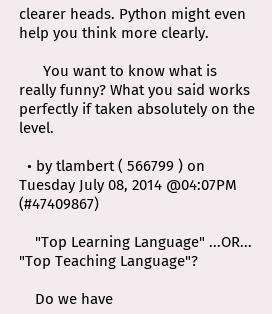clearer heads. Python might even help you think more clearly.

      You want to know what is really funny? What you said works perfectly if taken absolutely on the level.

  • by tlambert ( 566799 ) on Tuesday July 08, 2014 @04:07PM (#47409867)

    "Top Learning Language" ...OR... "Top Teaching Language"?

    Do we have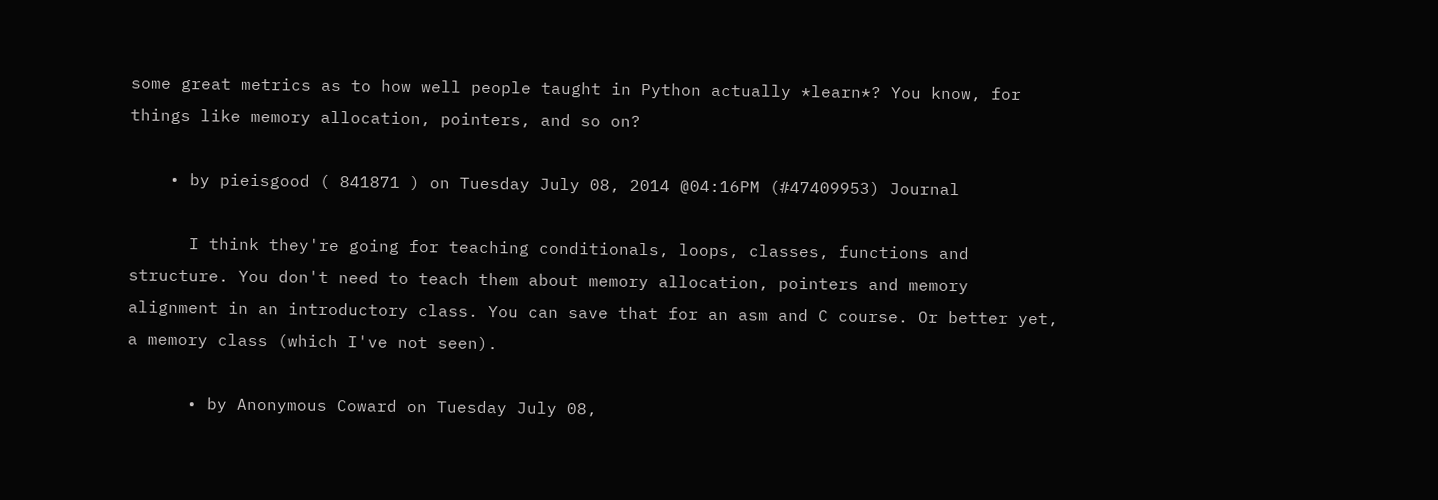some great metrics as to how well people taught in Python actually *learn*? You know, for things like memory allocation, pointers, and so on?

    • by pieisgood ( 841871 ) on Tuesday July 08, 2014 @04:16PM (#47409953) Journal

      I think they're going for teaching conditionals, loops, classes, functions and structure. You don't need to teach them about memory allocation, pointers and memory alignment in an introductory class. You can save that for an asm and C course. Or better yet, a memory class (which I've not seen).

      • by Anonymous Coward on Tuesday July 08,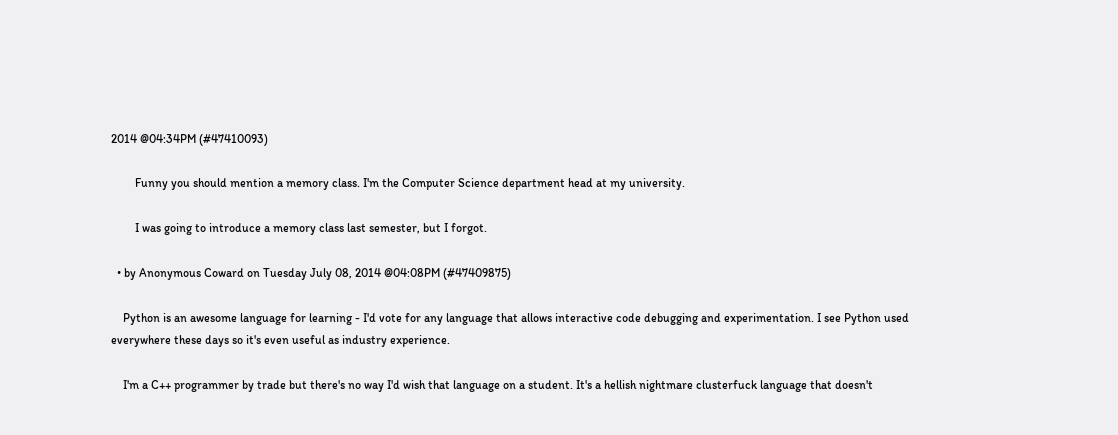2014 @04:34PM (#47410093)

        Funny you should mention a memory class. I'm the Computer Science department head at my university.

        I was going to introduce a memory class last semester, but I forgot.

  • by Anonymous Coward on Tuesday July 08, 2014 @04:08PM (#47409875)

    Python is an awesome language for learning - I'd vote for any language that allows interactive code debugging and experimentation. I see Python used everywhere these days so it's even useful as industry experience.

    I'm a C++ programmer by trade but there's no way I'd wish that language on a student. It's a hellish nightmare clusterfuck language that doesn't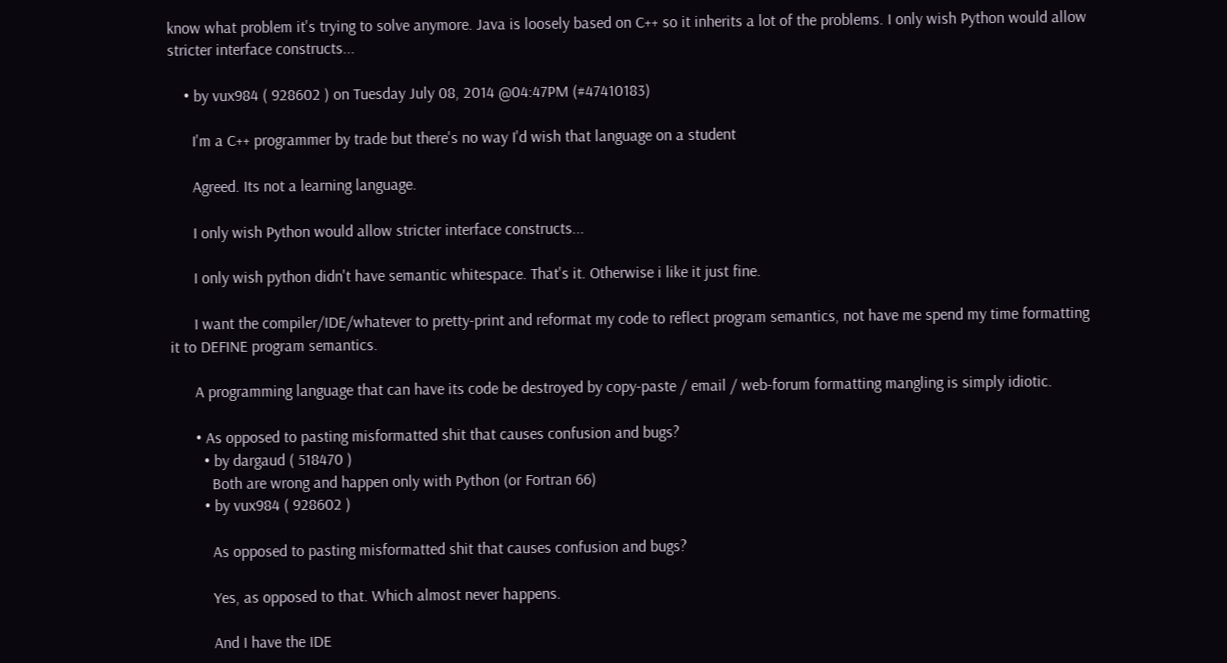know what problem it's trying to solve anymore. Java is loosely based on C++ so it inherits a lot of the problems. I only wish Python would allow stricter interface constructs...

    • by vux984 ( 928602 ) on Tuesday July 08, 2014 @04:47PM (#47410183)

      I'm a C++ programmer by trade but there's no way I'd wish that language on a student

      Agreed. Its not a learning language.

      I only wish Python would allow stricter interface constructs...

      I only wish python didn't have semantic whitespace. That's it. Otherwise i like it just fine.

      I want the compiler/IDE/whatever to pretty-print and reformat my code to reflect program semantics, not have me spend my time formatting it to DEFINE program semantics.

      A programming language that can have its code be destroyed by copy-paste / email / web-forum formatting mangling is simply idiotic.

      • As opposed to pasting misformatted shit that causes confusion and bugs?
        • by dargaud ( 518470 )
          Both are wrong and happen only with Python (or Fortran 66)
        • by vux984 ( 928602 )

          As opposed to pasting misformatted shit that causes confusion and bugs?

          Yes, as opposed to that. Which almost never happens.

          And I have the IDE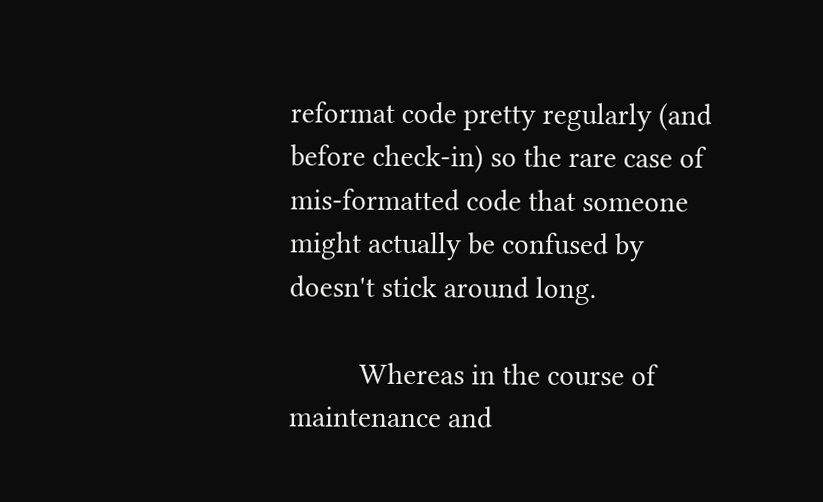reformat code pretty regularly (and before check-in) so the rare case of mis-formatted code that someone might actually be confused by doesn't stick around long.

          Whereas in the course of maintenance and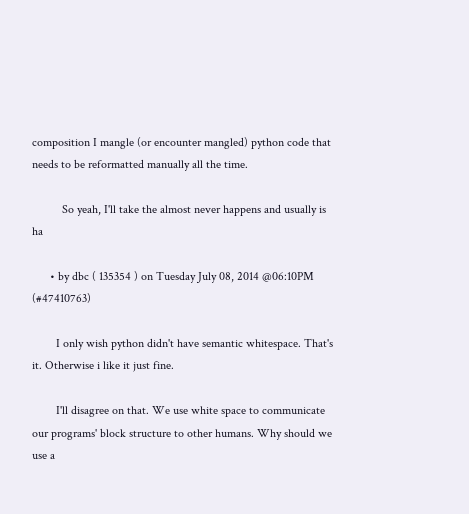composition I mangle (or encounter mangled) python code that needs to be reformatted manually all the time.

          So yeah, I'll take the almost never happens and usually is ha

      • by dbc ( 135354 ) on Tuesday July 08, 2014 @06:10PM (#47410763)

        I only wish python didn't have semantic whitespace. That's it. Otherwise i like it just fine.

        I'll disagree on that. We use white space to communicate our programs' block structure to other humans. Why should we use a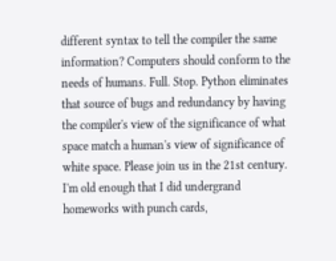different syntax to tell the compiler the same information? Computers should conform to the needs of humans. Full. Stop. Python eliminates that source of bugs and redundancy by having the compiler's view of the significance of what space match a human's view of significance of white space. Please join us in the 21st century. I'm old enough that I did undergrand homeworks with punch cards,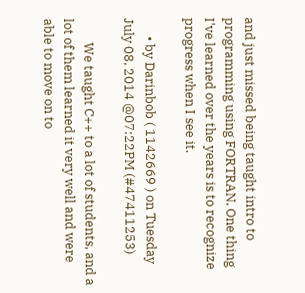and just missed being taught intro to programming using FORTRAN. One thing I've learned over the years is to recognize progress when I see it.

      • by Darinbob ( 1142669 ) on Tuesday July 08, 2014 @07:22PM (#47411253)

        We taught C++ to a lot of students, and a lot of them learned it very well and were able to move on to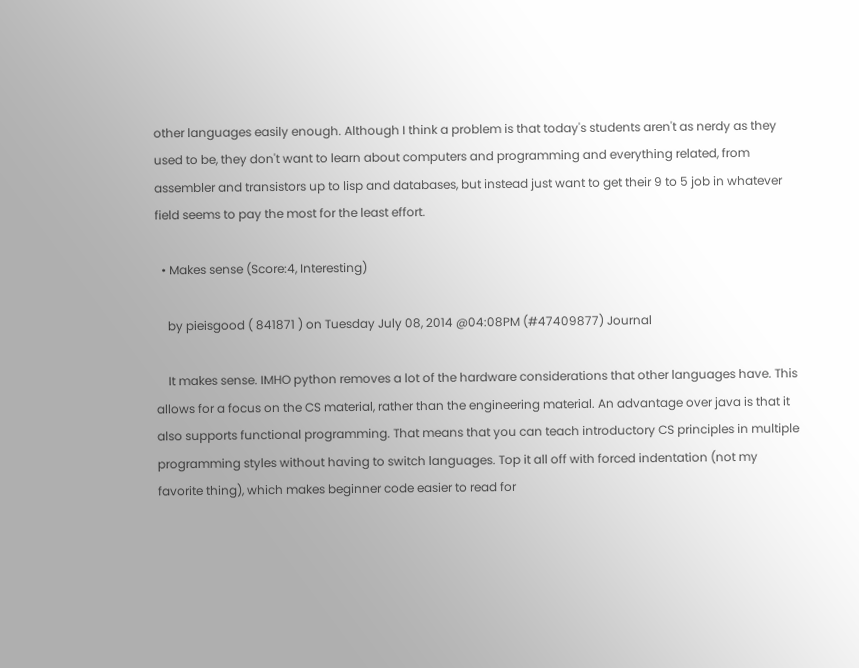other languages easily enough. Although I think a problem is that today's students aren't as nerdy as they used to be, they don't want to learn about computers and programming and everything related, from assembler and transistors up to lisp and databases, but instead just want to get their 9 to 5 job in whatever field seems to pay the most for the least effort.

  • Makes sense (Score:4, Interesting)

    by pieisgood ( 841871 ) on Tuesday July 08, 2014 @04:08PM (#47409877) Journal

    It makes sense. IMHO python removes a lot of the hardware considerations that other languages have. This allows for a focus on the CS material, rather than the engineering material. An advantage over java is that it also supports functional programming. That means that you can teach introductory CS principles in multiple programming styles without having to switch languages. Top it all off with forced indentation (not my favorite thing), which makes beginner code easier to read for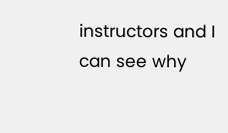instructors and I can see why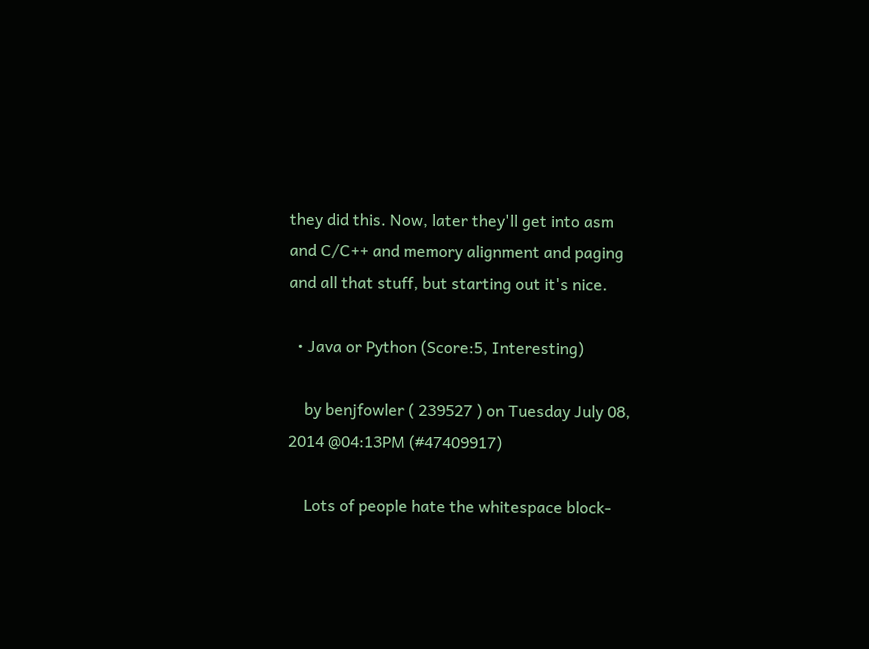they did this. Now, later they'll get into asm and C/C++ and memory alignment and paging and all that stuff, but starting out it's nice.

  • Java or Python (Score:5, Interesting)

    by benjfowler ( 239527 ) on Tuesday July 08, 2014 @04:13PM (#47409917)

    Lots of people hate the whitespace block-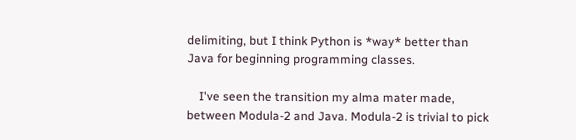delimiting, but I think Python is *way* better than Java for beginning programming classes.

    I've seen the transition my alma mater made, between Modula-2 and Java. Modula-2 is trivial to pick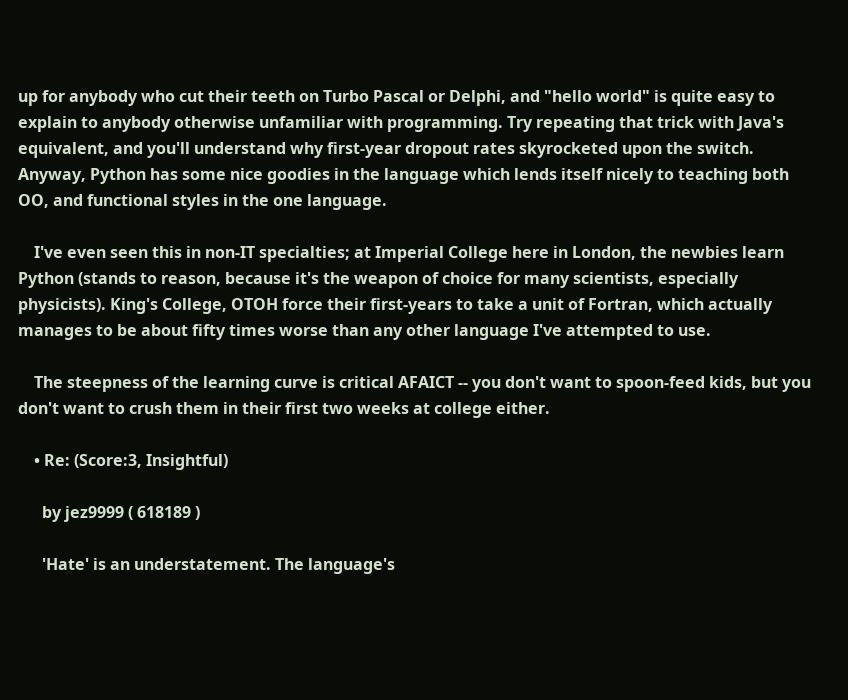up for anybody who cut their teeth on Turbo Pascal or Delphi, and "hello world" is quite easy to explain to anybody otherwise unfamiliar with programming. Try repeating that trick with Java's equivalent, and you'll understand why first-year dropout rates skyrocketed upon the switch. Anyway, Python has some nice goodies in the language which lends itself nicely to teaching both OO, and functional styles in the one language.

    I've even seen this in non-IT specialties; at Imperial College here in London, the newbies learn Python (stands to reason, because it's the weapon of choice for many scientists, especially physicists). King's College, OTOH force their first-years to take a unit of Fortran, which actually manages to be about fifty times worse than any other language I've attempted to use.

    The steepness of the learning curve is critical AFAICT -- you don't want to spoon-feed kids, but you don't want to crush them in their first two weeks at college either.

    • Re: (Score:3, Insightful)

      by jez9999 ( 618189 )

      'Hate' is an understatement. The language's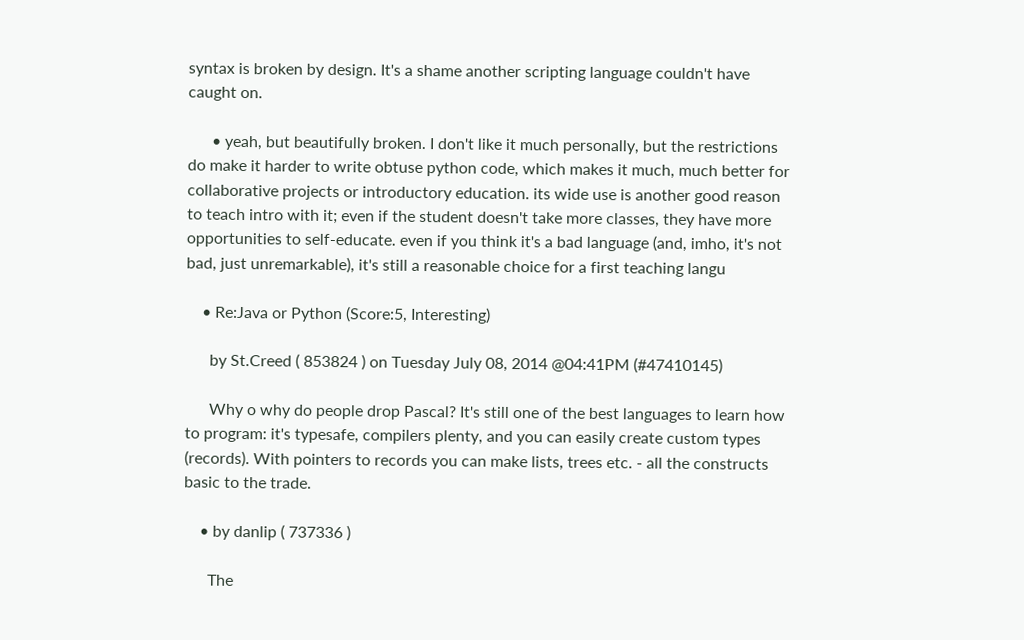syntax is broken by design. It's a shame another scripting language couldn't have caught on.

      • yeah, but beautifully broken. I don't like it much personally, but the restrictions do make it harder to write obtuse python code, which makes it much, much better for collaborative projects or introductory education. its wide use is another good reason to teach intro with it; even if the student doesn't take more classes, they have more opportunities to self-educate. even if you think it's a bad language (and, imho, it's not bad, just unremarkable), it's still a reasonable choice for a first teaching langu

    • Re:Java or Python (Score:5, Interesting)

      by St.Creed ( 853824 ) on Tuesday July 08, 2014 @04:41PM (#47410145)

      Why o why do people drop Pascal? It's still one of the best languages to learn how to program: it's typesafe, compilers plenty, and you can easily create custom types (records). With pointers to records you can make lists, trees etc. - all the constructs basic to the trade.

    • by danlip ( 737336 )

      The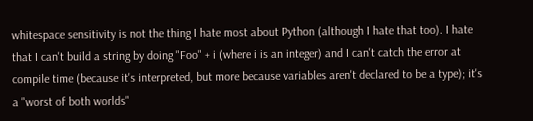whitespace sensitivity is not the thing I hate most about Python (although I hate that too). I hate that I can't build a string by doing "Foo" + i (where i is an integer) and I can't catch the error at compile time (because it's interpreted, but more because variables aren't declared to be a type); it's a "worst of both worlds"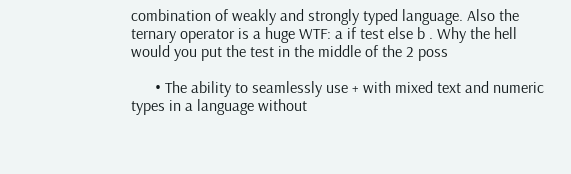combination of weakly and strongly typed language. Also the ternary operator is a huge WTF: a if test else b . Why the hell would you put the test in the middle of the 2 poss

      • The ability to seamlessly use + with mixed text and numeric types in a language without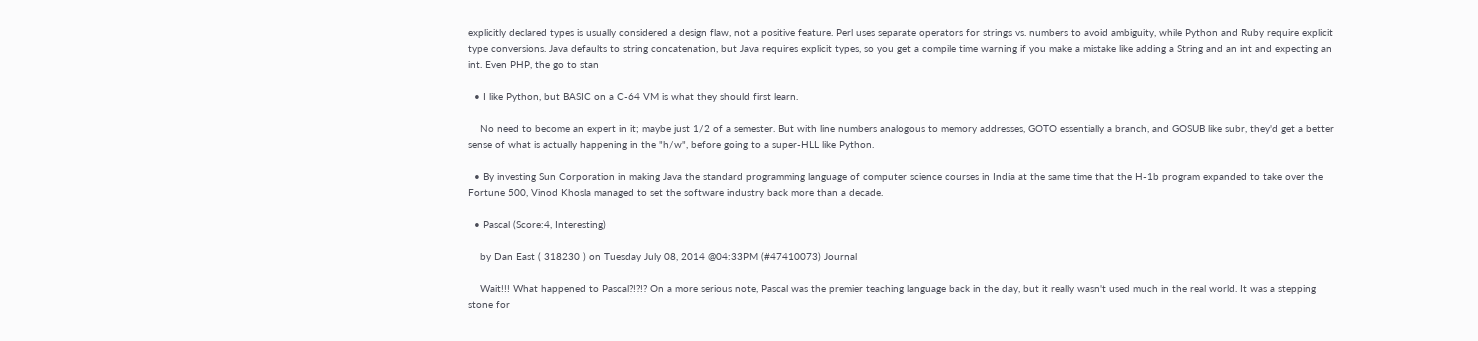explicitly declared types is usually considered a design flaw, not a positive feature. Perl uses separate operators for strings vs. numbers to avoid ambiguity, while Python and Ruby require explicit type conversions. Java defaults to string concatenation, but Java requires explicit types, so you get a compile time warning if you make a mistake like adding a String and an int and expecting an int. Even PHP, the go to stan

  • I like Python, but BASIC on a C-64 VM is what they should first learn.

    No need to become an expert in it; maybe just 1/2 of a semester. But with line numbers analogous to memory addresses, GOTO essentially a branch, and GOSUB like subr, they'd get a better sense of what is actually happening in the "h/w", before going to a super-HLL like Python.

  • By investing Sun Corporation in making Java the standard programming language of computer science courses in India at the same time that the H-1b program expanded to take over the Fortune 500, Vinod Khosla managed to set the software industry back more than a decade.

  • Pascal (Score:4, Interesting)

    by Dan East ( 318230 ) on Tuesday July 08, 2014 @04:33PM (#47410073) Journal

    Wait!!! What happened to Pascal?!?!? On a more serious note, Pascal was the premier teaching language back in the day, but it really wasn't used much in the real world. It was a stepping stone for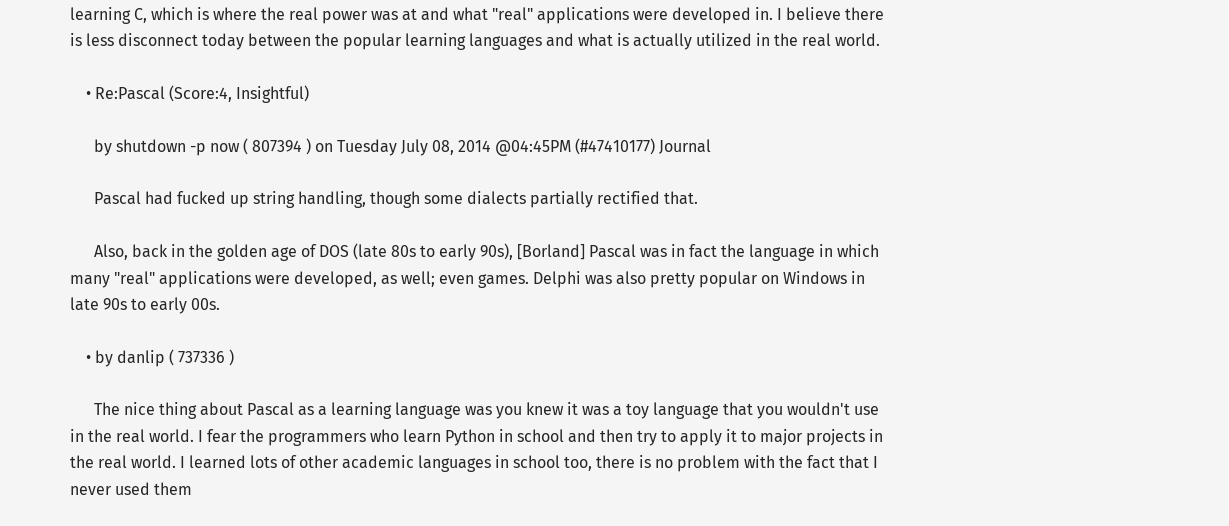learning C, which is where the real power was at and what "real" applications were developed in. I believe there is less disconnect today between the popular learning languages and what is actually utilized in the real world.

    • Re:Pascal (Score:4, Insightful)

      by shutdown -p now ( 807394 ) on Tuesday July 08, 2014 @04:45PM (#47410177) Journal

      Pascal had fucked up string handling, though some dialects partially rectified that.

      Also, back in the golden age of DOS (late 80s to early 90s), [Borland] Pascal was in fact the language in which many "real" applications were developed, as well; even games. Delphi was also pretty popular on Windows in late 90s to early 00s.

    • by danlip ( 737336 )

      The nice thing about Pascal as a learning language was you knew it was a toy language that you wouldn't use in the real world. I fear the programmers who learn Python in school and then try to apply it to major projects in the real world. I learned lots of other academic languages in school too, there is no problem with the fact that I never used them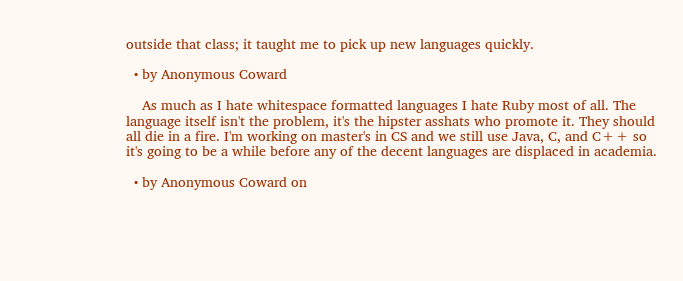outside that class; it taught me to pick up new languages quickly.

  • by Anonymous Coward

    As much as I hate whitespace formatted languages I hate Ruby most of all. The language itself isn't the problem, it's the hipster asshats who promote it. They should all die in a fire. I'm working on master's in CS and we still use Java, C, and C++ so it's going to be a while before any of the decent languages are displaced in academia.

  • by Anonymous Coward on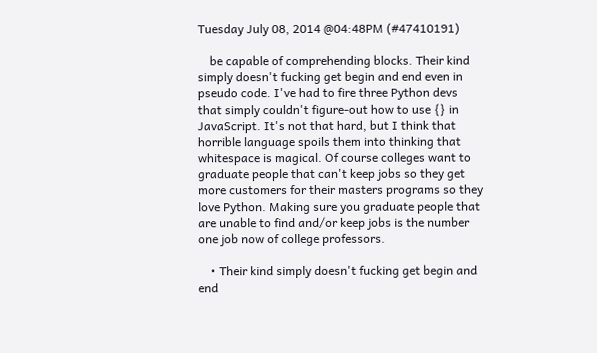Tuesday July 08, 2014 @04:48PM (#47410191)

    be capable of comprehending blocks. Their kind simply doesn't fucking get begin and end even in pseudo code. I've had to fire three Python devs that simply couldn't figure-out how to use {} in JavaScript. It's not that hard, but I think that horrible language spoils them into thinking that whitespace is magical. Of course colleges want to graduate people that can't keep jobs so they get more customers for their masters programs so they love Python. Making sure you graduate people that are unable to find and/or keep jobs is the number one job now of college professors.

    • Their kind simply doesn't fucking get begin and end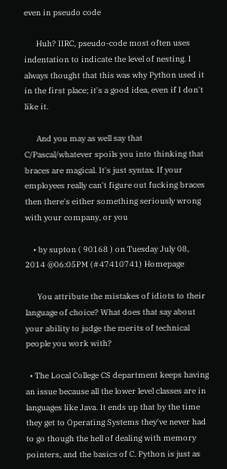even in pseudo code

      Huh? IIRC, pseudo-code most often uses indentation to indicate the level of nesting. I always thought that this was why Python used it in the first place; it's a good idea, even if I don't like it.

      And you may as well say that C/Pascal/whatever spoils you into thinking that braces are magical. It's just syntax. If your employees really can't figure out fucking braces then there's either something seriously wrong with your company, or you

    • by supton ( 90168 ) on Tuesday July 08, 2014 @06:05PM (#47410741) Homepage

      You attribute the mistakes of idiots to their language of choice? What does that say about your ability to judge the merits of technical people you work with?

  • The Local College CS department keeps having an issue because all the lower level classes are in languages like Java. It ends up that by the time they get to Operating Systems they've never had to go though the hell of dealing with memory pointers, and the basics of C. Python is just as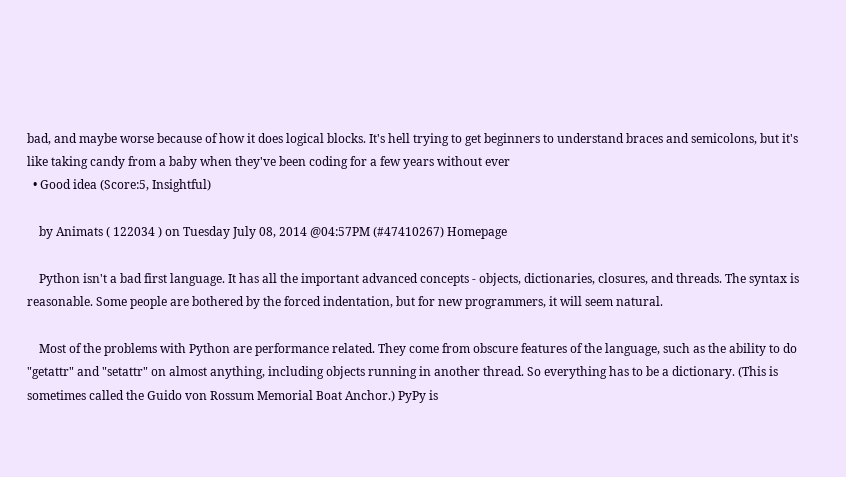bad, and maybe worse because of how it does logical blocks. It's hell trying to get beginners to understand braces and semicolons, but it's like taking candy from a baby when they've been coding for a few years without ever
  • Good idea (Score:5, Insightful)

    by Animats ( 122034 ) on Tuesday July 08, 2014 @04:57PM (#47410267) Homepage

    Python isn't a bad first language. It has all the important advanced concepts - objects, dictionaries, closures, and threads. The syntax is reasonable. Some people are bothered by the forced indentation, but for new programmers, it will seem natural.

    Most of the problems with Python are performance related. They come from obscure features of the language, such as the ability to do "getattr" and "setattr" on almost anything, including objects running in another thread. So everything has to be a dictionary. (This is sometimes called the Guido von Rossum Memorial Boat Anchor.) PyPy is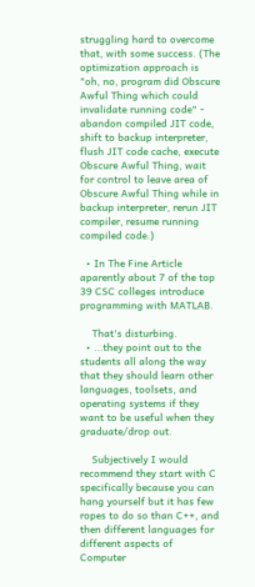struggling hard to overcome that, with some success. (The optimization approach is "oh, no, program did Obscure Awful Thing which could invalidate running code" - abandon compiled JIT code, shift to backup interpreter, flush JIT code cache, execute Obscure Awful Thing, wait for control to leave area of Obscure Awful Thing while in backup interpreter, rerun JIT compiler, resume running compiled code.)

  • In The Fine Article aparently about 7 of the top 39 CSC colleges introduce programming with MATLAB.

    That's disturbing.
  • ...they point out to the students all along the way that they should learn other languages, toolsets, and operating systems if they want to be useful when they graduate/drop out.

    Subjectively I would recommend they start with C specifically because you can hang yourself but it has few ropes to do so than C++, and then different languages for different aspects of Computer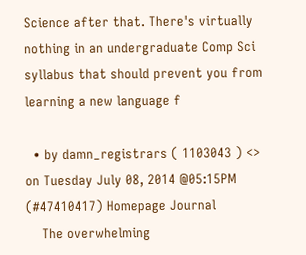Science after that. There's virtually nothing in an undergraduate Comp Sci syllabus that should prevent you from learning a new language f

  • by damn_registrars ( 1103043 ) <> on Tuesday July 08, 2014 @05:15PM (#47410417) Homepage Journal
    The overwhelming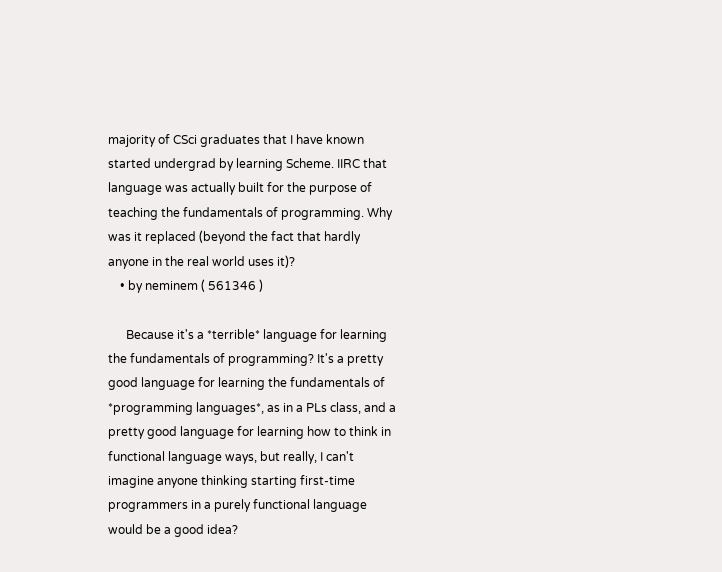majority of CSci graduates that I have known started undergrad by learning Scheme. IIRC that language was actually built for the purpose of teaching the fundamentals of programming. Why was it replaced (beyond the fact that hardly anyone in the real world uses it)?
    • by neminem ( 561346 )

      Because it's a *terrible* language for learning the fundamentals of programming? It's a pretty good language for learning the fundamentals of *programming languages*, as in a PLs class, and a pretty good language for learning how to think in functional language ways, but really, I can't imagine anyone thinking starting first-time programmers in a purely functional language would be a good idea?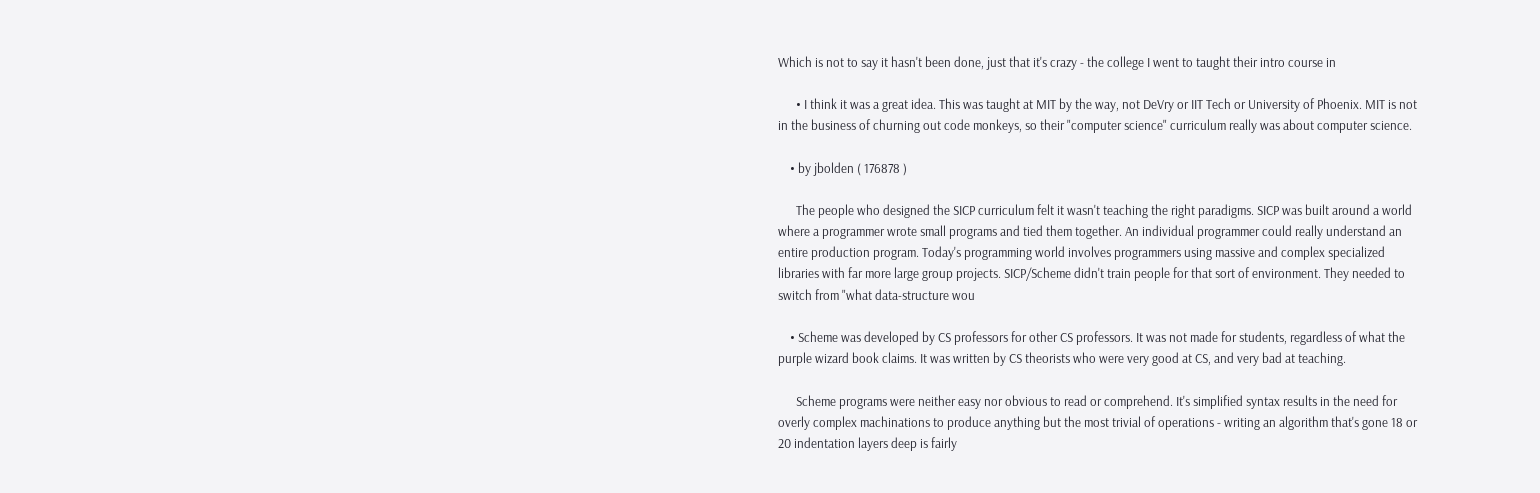Which is not to say it hasn't been done, just that it's crazy - the college I went to taught their intro course in

      • I think it was a great idea. This was taught at MIT by the way, not DeVry or IIT Tech or University of Phoenix. MIT is not in the business of churning out code monkeys, so their "computer science" curriculum really was about computer science.

    • by jbolden ( 176878 )

      The people who designed the SICP curriculum felt it wasn't teaching the right paradigms. SICP was built around a world where a programmer wrote small programs and tied them together. An individual programmer could really understand an entire production program. Today's programming world involves programmers using massive and complex specialized libraries with far more large group projects. SICP/Scheme didn't train people for that sort of environment. They needed to switch from "what data-structure wou

    • Scheme was developed by CS professors for other CS professors. It was not made for students, regardless of what the purple wizard book claims. It was written by CS theorists who were very good at CS, and very bad at teaching.

      Scheme programs were neither easy nor obvious to read or comprehend. It's simplified syntax results in the need for overly complex machinations to produce anything but the most trivial of operations - writing an algorithm that's gone 18 or 20 indentation layers deep is fairly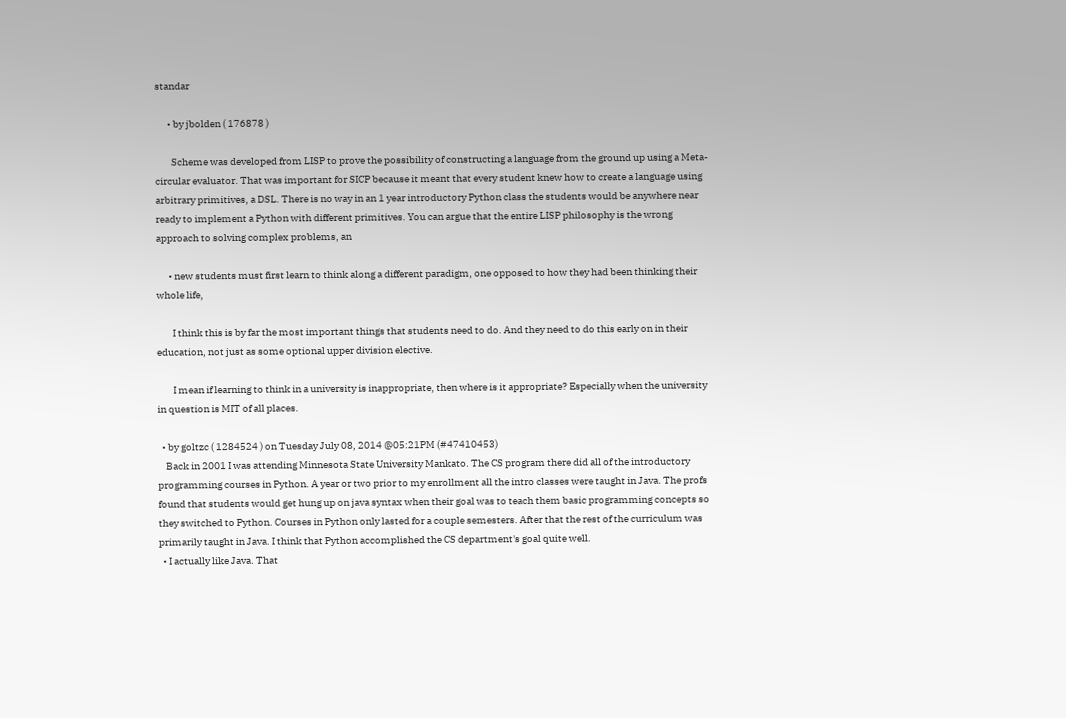standar

      • by jbolden ( 176878 )

        Scheme was developed from LISP to prove the possibility of constructing a language from the ground up using a Meta-circular evaluator. That was important for SICP because it meant that every student knew how to create a language using arbitrary primitives, a DSL. There is no way in an 1 year introductory Python class the students would be anywhere near ready to implement a Python with different primitives. You can argue that the entire LISP philosophy is the wrong approach to solving complex problems, an

      • new students must first learn to think along a different paradigm, one opposed to how they had been thinking their whole life,

        I think this is by far the most important things that students need to do. And they need to do this early on in their education, not just as some optional upper division elective.

        I mean if learning to think in a university is inappropriate, then where is it appropriate? Especially when the university in question is MIT of all places.

  • by goltzc ( 1284524 ) on Tuesday July 08, 2014 @05:21PM (#47410453)
    Back in 2001 I was attending Minnesota State University Mankato. The CS program there did all of the introductory programming courses in Python. A year or two prior to my enrollment all the intro classes were taught in Java. The profs found that students would get hung up on java syntax when their goal was to teach them basic programming concepts so they switched to Python. Courses in Python only lasted for a couple semesters. After that the rest of the curriculum was primarily taught in Java. I think that Python accomplished the CS department's goal quite well.
  • I actually like Java. That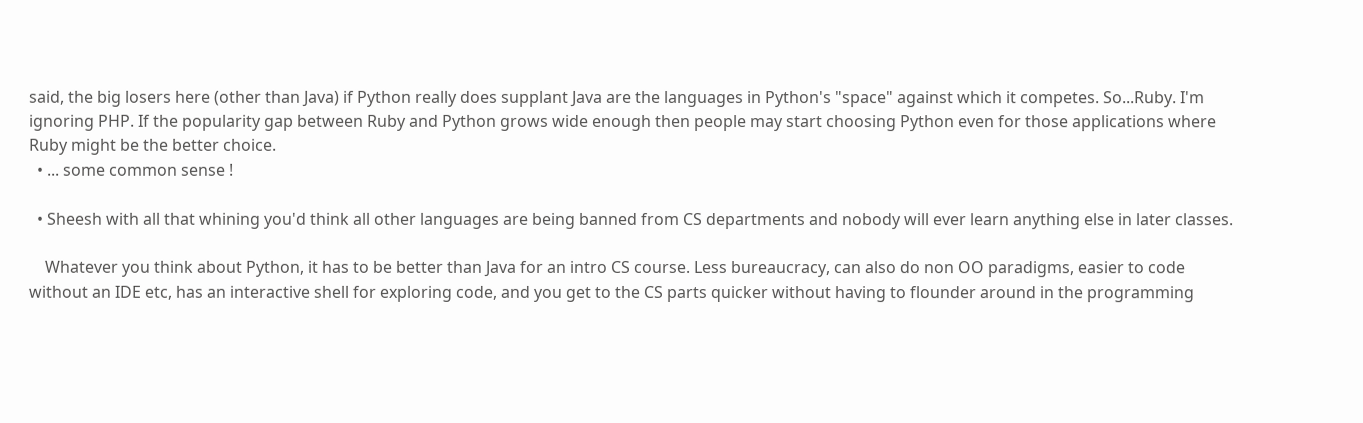said, the big losers here (other than Java) if Python really does supplant Java are the languages in Python's "space" against which it competes. So...Ruby. I'm ignoring PHP. If the popularity gap between Ruby and Python grows wide enough then people may start choosing Python even for those applications where Ruby might be the better choice.
  • ... some common sense !

  • Sheesh with all that whining you'd think all other languages are being banned from CS departments and nobody will ever learn anything else in later classes.

    Whatever you think about Python, it has to be better than Java for an intro CS course. Less bureaucracy, can also do non OO paradigms, easier to code without an IDE etc, has an interactive shell for exploring code, and you get to the CS parts quicker without having to flounder around in the programming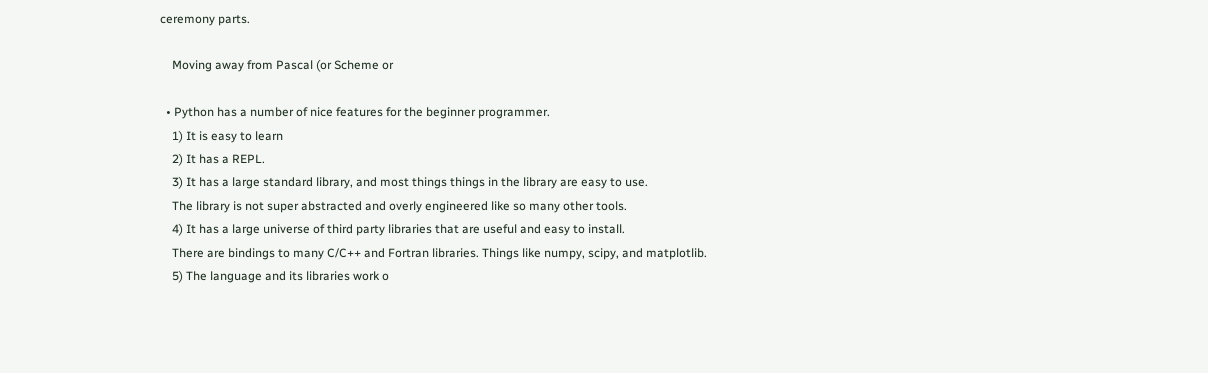ceremony parts.

    Moving away from Pascal (or Scheme or

  • Python has a number of nice features for the beginner programmer.
    1) It is easy to learn
    2) It has a REPL.
    3) It has a large standard library, and most things things in the library are easy to use.
    The library is not super abstracted and overly engineered like so many other tools.
    4) It has a large universe of third party libraries that are useful and easy to install.
    There are bindings to many C/C++ and Fortran libraries. Things like numpy, scipy, and matplotlib.
    5) The language and its libraries work o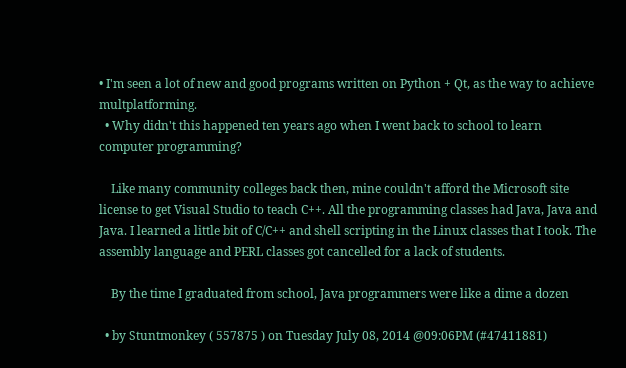• I'm seen a lot of new and good programs written on Python + Qt, as the way to achieve multplatforming.
  • Why didn't this happened ten years ago when I went back to school to learn computer programming?

    Like many community colleges back then, mine couldn't afford the Microsoft site license to get Visual Studio to teach C++. All the programming classes had Java, Java and Java. I learned a little bit of C/C++ and shell scripting in the Linux classes that I took. The assembly language and PERL classes got cancelled for a lack of students.

    By the time I graduated from school, Java programmers were like a dime a dozen

  • by Stuntmonkey ( 557875 ) on Tuesday July 08, 2014 @09:06PM (#47411881)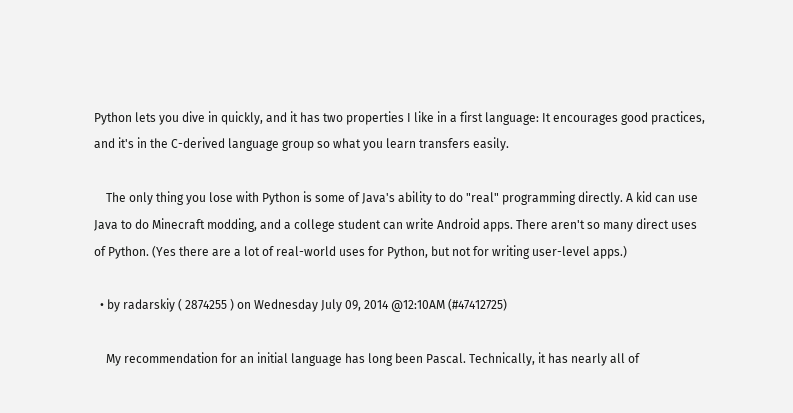Python lets you dive in quickly, and it has two properties I like in a first language: It encourages good practices, and it's in the C-derived language group so what you learn transfers easily.

    The only thing you lose with Python is some of Java's ability to do "real" programming directly. A kid can use Java to do Minecraft modding, and a college student can write Android apps. There aren't so many direct uses of Python. (Yes there are a lot of real-world uses for Python, but not for writing user-level apps.)

  • by radarskiy ( 2874255 ) on Wednesday July 09, 2014 @12:10AM (#47412725)

    My recommendation for an initial language has long been Pascal. Technically, it has nearly all of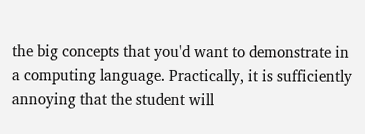the big concepts that you'd want to demonstrate in a computing language. Practically, it is sufficiently annoying that the student will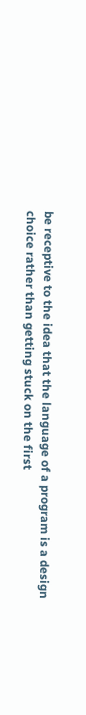be receptive to the idea that the language of a program is a design choice rather than getting stuck on the first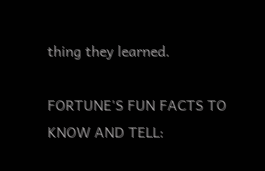thing they learned.

FORTUNE'S FUN FACTS TO KNOW AND TELL: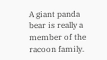A giant panda bear is really a member of the racoon family.